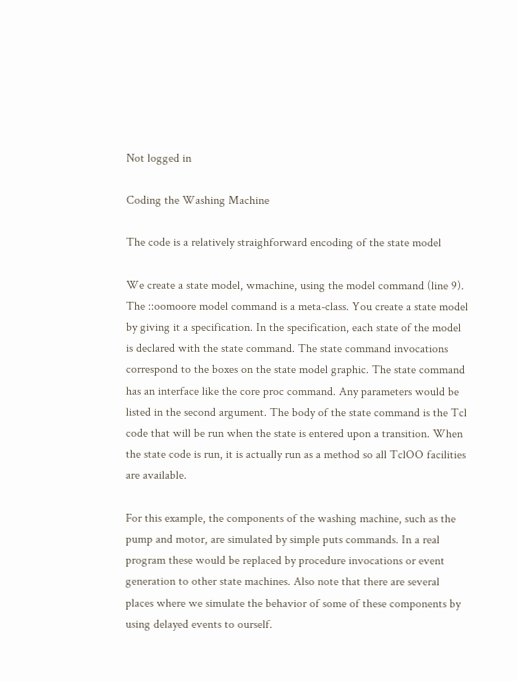Not logged in

Coding the Washing Machine

The code is a relatively straighforward encoding of the state model

We create a state model, wmachine, using the model command (line 9). The ::oomoore model command is a meta-class. You create a state model by giving it a specification. In the specification, each state of the model is declared with the state command. The state command invocations correspond to the boxes on the state model graphic. The state command has an interface like the core proc command. Any parameters would be listed in the second argument. The body of the state command is the Tcl code that will be run when the state is entered upon a transition. When the state code is run, it is actually run as a method so all TclOO facilities are available.

For this example, the components of the washing machine, such as the pump and motor, are simulated by simple puts commands. In a real program these would be replaced by procedure invocations or event generation to other state machines. Also note that there are several places where we simulate the behavior of some of these components by using delayed events to ourself.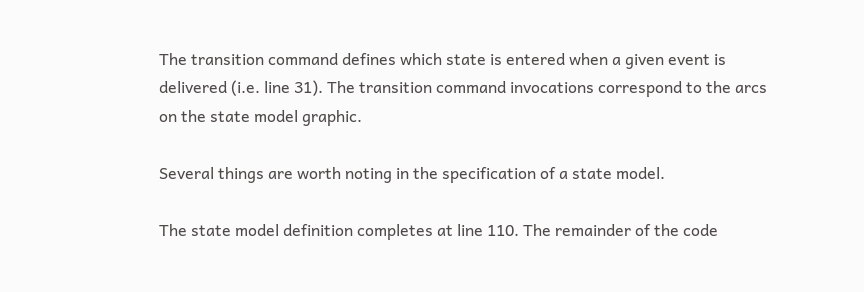The transition command defines which state is entered when a given event is delivered (i.e. line 31). The transition command invocations correspond to the arcs on the state model graphic.

Several things are worth noting in the specification of a state model.

The state model definition completes at line 110. The remainder of the code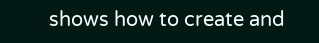shows how to create and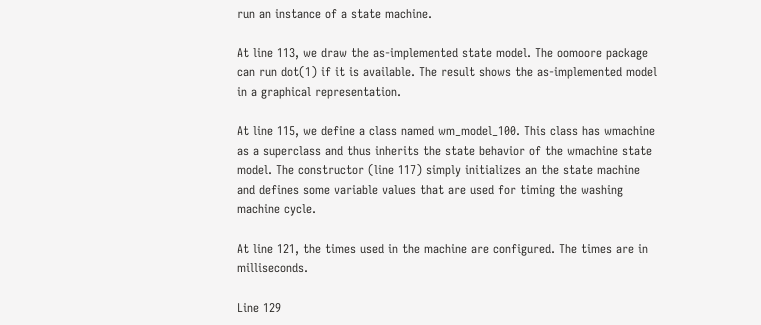run an instance of a state machine.

At line 113, we draw the as-implemented state model. The oomoore package can run dot(1) if it is available. The result shows the as-implemented model in a graphical representation.

At line 115, we define a class named wm_model_100. This class has wmachine as a superclass and thus inherits the state behavior of the wmachine state model. The constructor (line 117) simply initializes an the state machine and defines some variable values that are used for timing the washing machine cycle.

At line 121, the times used in the machine are configured. The times are in milliseconds.

Line 129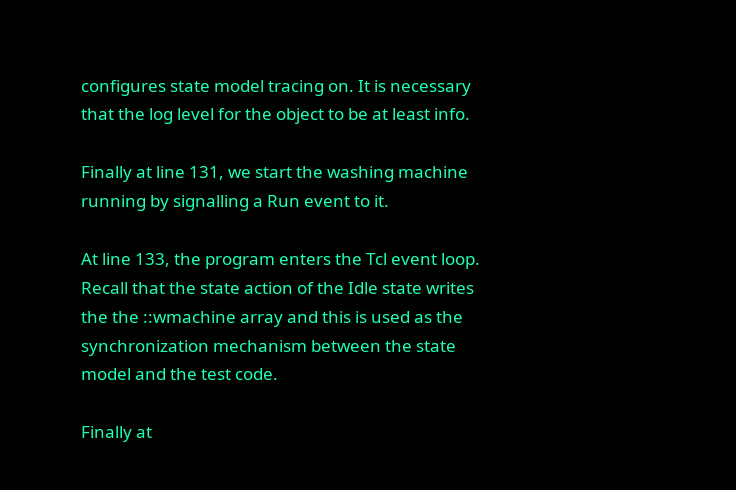configures state model tracing on. It is necessary that the log level for the object to be at least info.

Finally at line 131, we start the washing machine running by signalling a Run event to it.

At line 133, the program enters the Tcl event loop. Recall that the state action of the Idle state writes the the ::wmachine array and this is used as the synchronization mechanism between the state model and the test code.

Finally at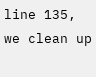line 135, we clean up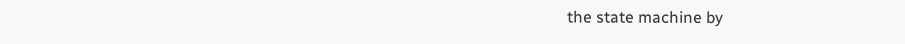the state machine by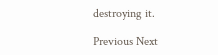destroying it.

Previous Next